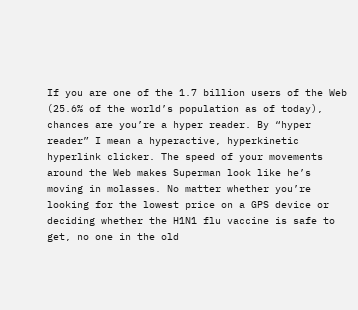If you are one of the 1.7 billion users of the Web (25.6% of the world’s population as of today), chances are you’re a hyper reader. By “hyper reader” I mean a hyperactive, hyperkinetic hyperlink clicker. The speed of your movements around the Web makes Superman look like he’s moving in molasses. No matter whether you’re looking for the lowest price on a GPS device or deciding whether the H1N1 flu vaccine is safe to get, no one in the old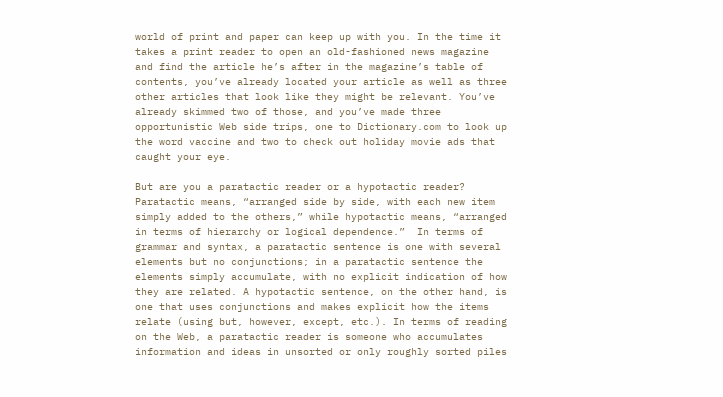world of print and paper can keep up with you. In the time it takes a print reader to open an old-fashioned news magazine and find the article he’s after in the magazine’s table of contents, you’ve already located your article as well as three other articles that look like they might be relevant. You’ve already skimmed two of those, and you’ve made three opportunistic Web side trips, one to Dictionary.com to look up the word vaccine and two to check out holiday movie ads that caught your eye.

But are you a paratactic reader or a hypotactic reader? Paratactic means, “arranged side by side, with each new item simply added to the others,” while hypotactic means, “arranged in terms of hierarchy or logical dependence.”  In terms of grammar and syntax, a paratactic sentence is one with several elements but no conjunctions; in a paratactic sentence the elements simply accumulate, with no explicit indication of how they are related. A hypotactic sentence, on the other hand, is one that uses conjunctions and makes explicit how the items relate (using but, however, except, etc.). In terms of reading on the Web, a paratactic reader is someone who accumulates information and ideas in unsorted or only roughly sorted piles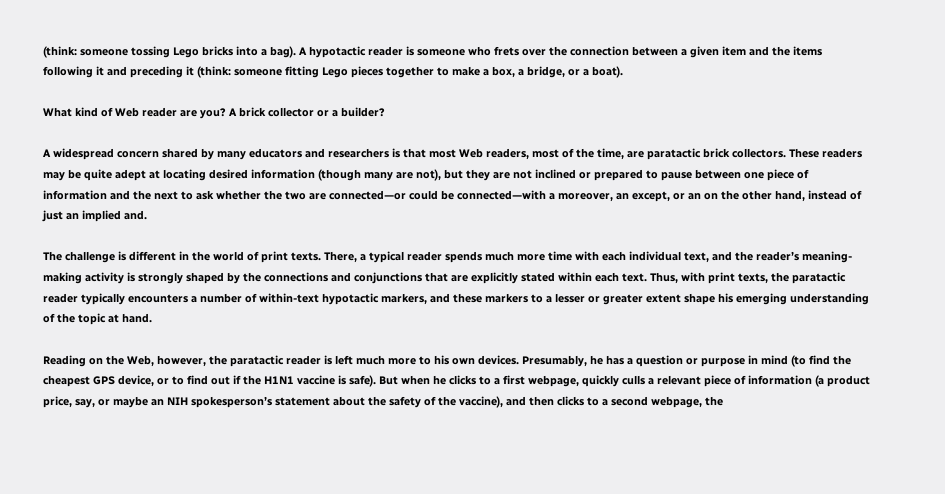(think: someone tossing Lego bricks into a bag). A hypotactic reader is someone who frets over the connection between a given item and the items following it and preceding it (think: someone fitting Lego pieces together to make a box, a bridge, or a boat).

What kind of Web reader are you? A brick collector or a builder?

A widespread concern shared by many educators and researchers is that most Web readers, most of the time, are paratactic brick collectors. These readers may be quite adept at locating desired information (though many are not), but they are not inclined or prepared to pause between one piece of information and the next to ask whether the two are connected—or could be connected—with a moreover, an except, or an on the other hand, instead of just an implied and.

The challenge is different in the world of print texts. There, a typical reader spends much more time with each individual text, and the reader’s meaning-making activity is strongly shaped by the connections and conjunctions that are explicitly stated within each text. Thus, with print texts, the paratactic reader typically encounters a number of within-text hypotactic markers, and these markers to a lesser or greater extent shape his emerging understanding of the topic at hand.

Reading on the Web, however, the paratactic reader is left much more to his own devices. Presumably, he has a question or purpose in mind (to find the cheapest GPS device, or to find out if the H1N1 vaccine is safe). But when he clicks to a first webpage, quickly culls a relevant piece of information (a product price, say, or maybe an NIH spokesperson’s statement about the safety of the vaccine), and then clicks to a second webpage, the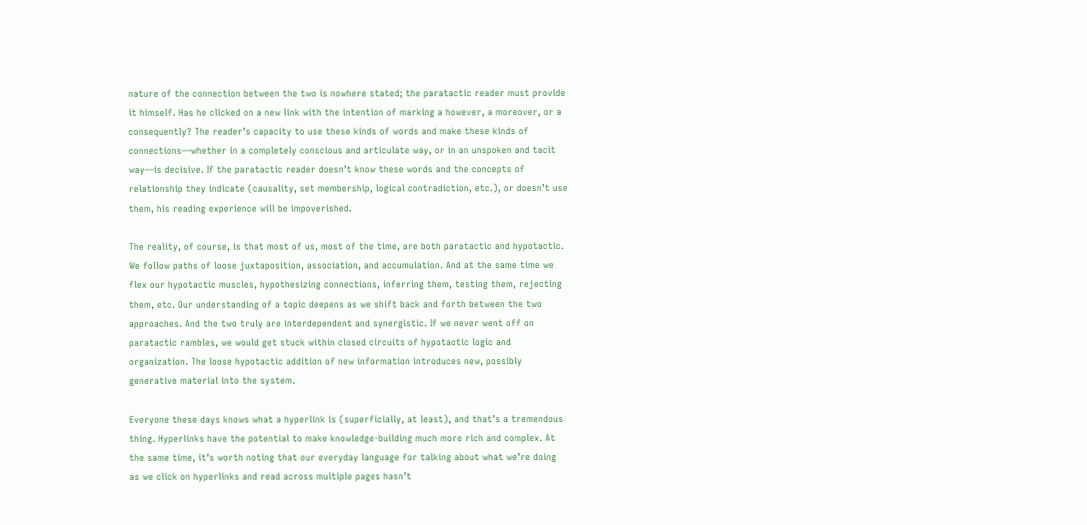nature of the connection between the two is nowhere stated; the paratactic reader must provide it himself. Has he clicked on a new link with the intention of marking a however, a moreover, or a consequently? The reader’s capacity to use these kinds of words and make these kinds of connections—whether in a completely conscious and articulate way, or in an unspoken and tacit way—is decisive. If the paratactic reader doesn’t know these words and the concepts of relationship they indicate (causality, set membership, logical contradiction, etc.), or doesn’t use them, his reading experience will be impoverished.

The reality, of course, is that most of us, most of the time, are both paratactic and hypotactic. We follow paths of loose juxtaposition, association, and accumulation. And at the same time we flex our hypotactic muscles, hypothesizing connections, inferring them, testing them, rejecting them, etc. Our understanding of a topic deepens as we shift back and forth between the two approaches. And the two truly are interdependent and synergistic. If we never went off on paratactic rambles, we would get stuck within closed circuits of hypotactic logic and organization. The loose hypotactic addition of new information introduces new, possibly generative material into the system.

Everyone these days knows what a hyperlink is (superficially, at least), and that’s a tremendous thing. Hyperlinks have the potential to make knowledge-building much more rich and complex. At the same time, it’s worth noting that our everyday language for talking about what we’re doing as we click on hyperlinks and read across multiple pages hasn’t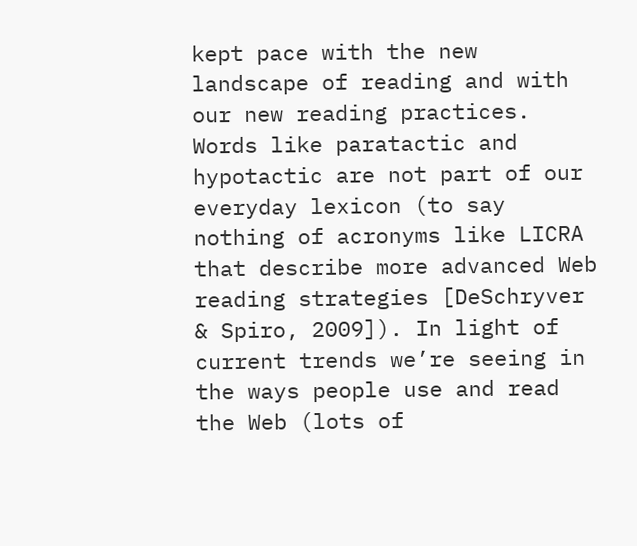kept pace with the new landscape of reading and with our new reading practices. Words like paratactic and hypotactic are not part of our everyday lexicon (to say nothing of acronyms like LICRA that describe more advanced Web reading strategies [DeSchryver & Spiro, 2009]). In light of current trends we’re seeing in the ways people use and read the Web (lots of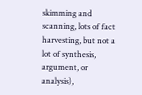skimming and scanning, lots of fact harvesting, but not a lot of synthesis, argument, or analysis),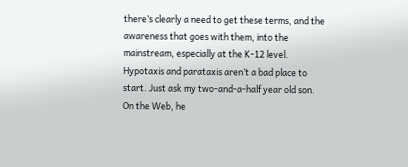there’s clearly a need to get these terms, and the awareness that goes with them, into the mainstream, especially at the K-12 level. Hypotaxis and parataxis aren’t a bad place to start. Just ask my two-and-a-half year old son. On the Web, he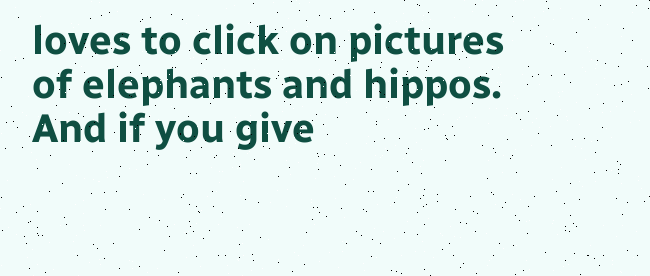loves to click on pictures of elephants and hippos. And if you give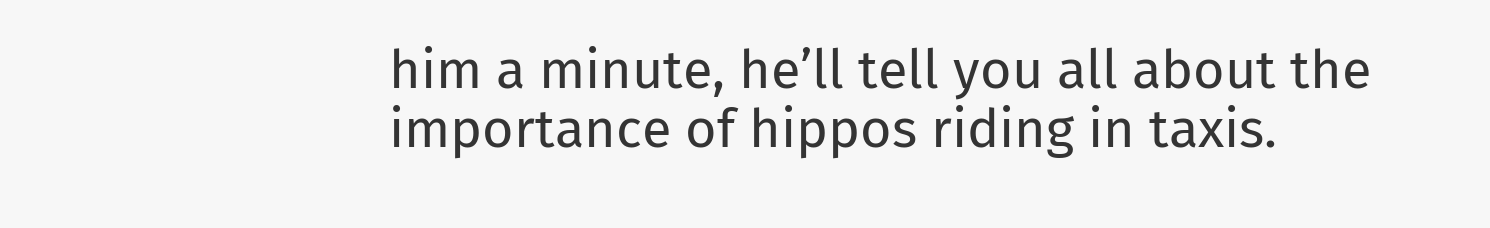him a minute, he’ll tell you all about the importance of hippos riding in taxis.